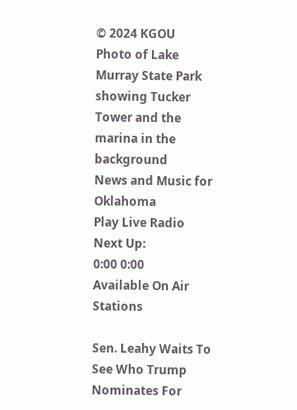© 2024 KGOU
Photo of Lake Murray State Park showing Tucker Tower and the marina in the background
News and Music for Oklahoma
Play Live Radio
Next Up:
0:00 0:00
Available On Air Stations

Sen. Leahy Waits To See Who Trump Nominates For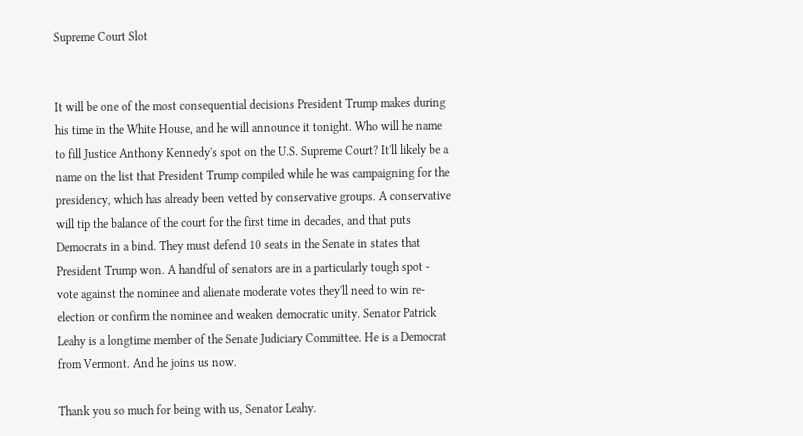Supreme Court Slot


It will be one of the most consequential decisions President Trump makes during his time in the White House, and he will announce it tonight. Who will he name to fill Justice Anthony Kennedy's spot on the U.S. Supreme Court? It'll likely be a name on the list that President Trump compiled while he was campaigning for the presidency, which has already been vetted by conservative groups. A conservative will tip the balance of the court for the first time in decades, and that puts Democrats in a bind. They must defend 10 seats in the Senate in states that President Trump won. A handful of senators are in a particularly tough spot - vote against the nominee and alienate moderate votes they'll need to win re-election or confirm the nominee and weaken democratic unity. Senator Patrick Leahy is a longtime member of the Senate Judiciary Committee. He is a Democrat from Vermont. And he joins us now.

Thank you so much for being with us, Senator Leahy.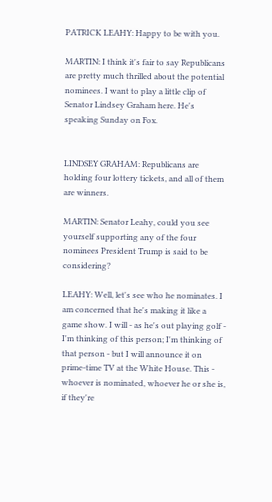PATRICK LEAHY: Happy to be with you.

MARTIN: I think it's fair to say Republicans are pretty much thrilled about the potential nominees. I want to play a little clip of Senator Lindsey Graham here. He's speaking Sunday on Fox.


LINDSEY GRAHAM: Republicans are holding four lottery tickets, and all of them are winners.

MARTIN: Senator Leahy, could you see yourself supporting any of the four nominees President Trump is said to be considering?

LEAHY: Well, let's see who he nominates. I am concerned that he's making it like a game show. I will - as he's out playing golf - I'm thinking of this person; I'm thinking of that person - but I will announce it on prime-time TV at the White House. This - whoever is nominated, whoever he or she is, if they're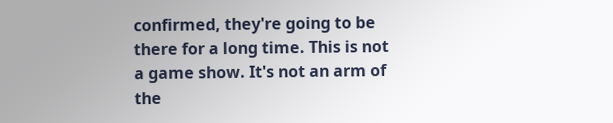confirmed, they're going to be there for a long time. This is not a game show. It's not an arm of the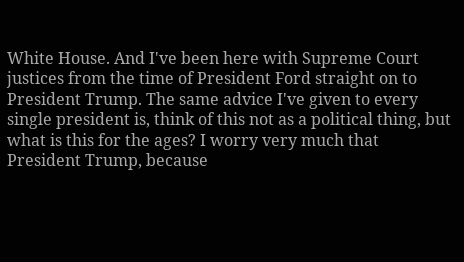White House. And I've been here with Supreme Court justices from the time of President Ford straight on to President Trump. The same advice I've given to every single president is, think of this not as a political thing, but what is this for the ages? I worry very much that President Trump, because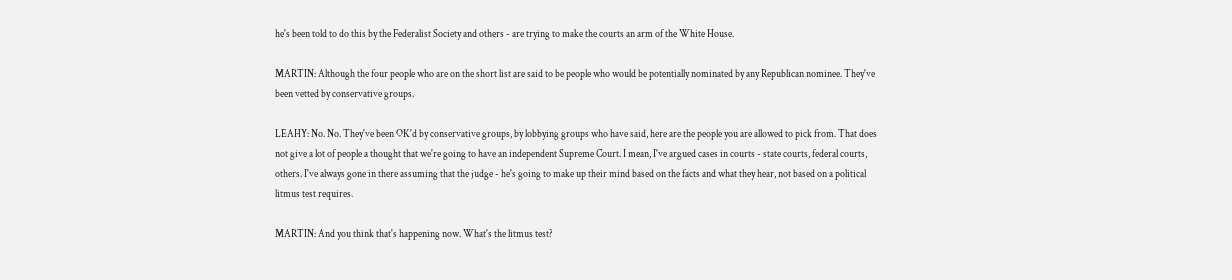he's been told to do this by the Federalist Society and others - are trying to make the courts an arm of the White House.

MARTIN: Although the four people who are on the short list are said to be people who would be potentially nominated by any Republican nominee. They've been vetted by conservative groups.

LEAHY: No. No. They've been OK'd by conservative groups, by lobbying groups who have said, here are the people you are allowed to pick from. That does not give a lot of people a thought that we're going to have an independent Supreme Court. I mean, I've argued cases in courts - state courts, federal courts, others. I've always gone in there assuming that the judge - he's going to make up their mind based on the facts and what they hear, not based on a political litmus test requires.

MARTIN: And you think that's happening now. What's the litmus test?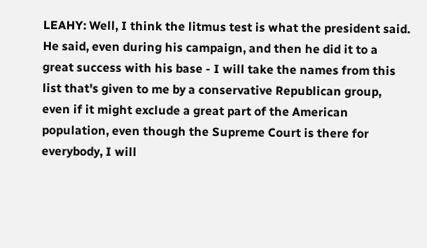LEAHY: Well, I think the litmus test is what the president said. He said, even during his campaign, and then he did it to a great success with his base - I will take the names from this list that's given to me by a conservative Republican group, even if it might exclude a great part of the American population, even though the Supreme Court is there for everybody, I will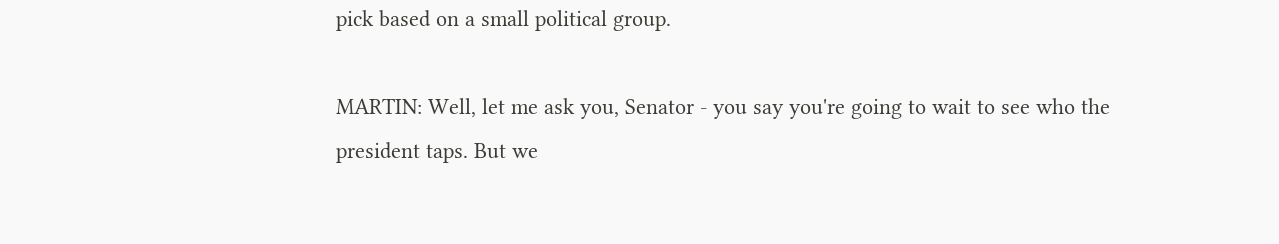pick based on a small political group.

MARTIN: Well, let me ask you, Senator - you say you're going to wait to see who the president taps. But we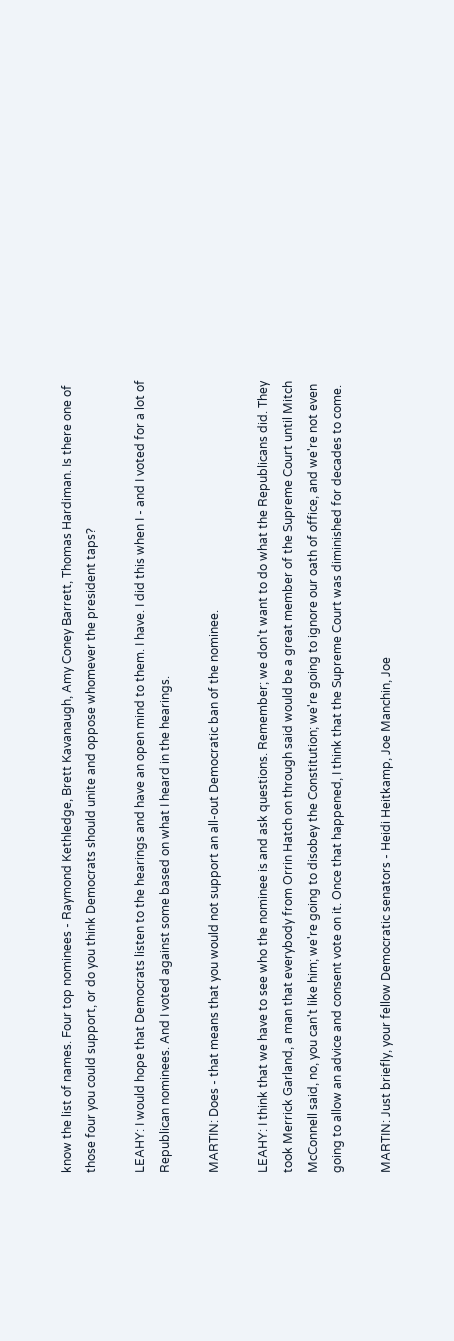know the list of names. Four top nominees - Raymond Kethledge, Brett Kavanaugh, Amy Coney Barrett, Thomas Hardiman. Is there one of those four you could support, or do you think Democrats should unite and oppose whomever the president taps?

LEAHY: I would hope that Democrats listen to the hearings and have an open mind to them. I have. I did this when I - and I voted for a lot of Republican nominees. And I voted against some based on what I heard in the hearings.

MARTIN: Does - that means that you would not support an all-out Democratic ban of the nominee.

LEAHY: I think that we have to see who the nominee is and ask questions. Remember; we don't want to do what the Republicans did. They took Merrick Garland, a man that everybody from Orrin Hatch on through said would be a great member of the Supreme Court until Mitch McConnell said, no, you can't like him; we're going to disobey the Constitution; we're going to ignore our oath of office, and we're not even going to allow an advice and consent vote on it. Once that happened, I think that the Supreme Court was diminished for decades to come.

MARTIN: Just briefly, your fellow Democratic senators - Heidi Heitkamp, Joe Manchin, Joe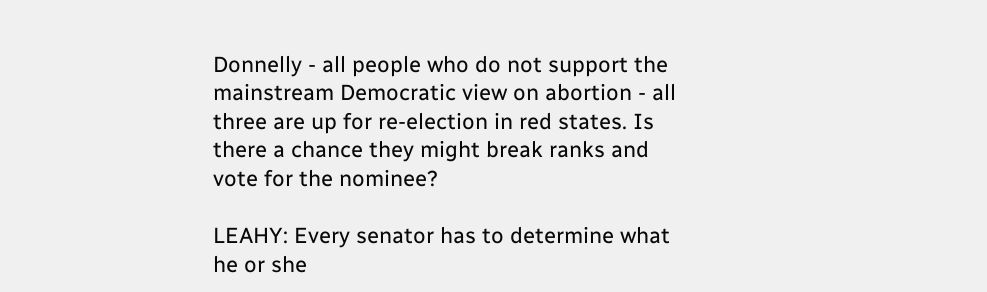Donnelly - all people who do not support the mainstream Democratic view on abortion - all three are up for re-election in red states. Is there a chance they might break ranks and vote for the nominee?

LEAHY: Every senator has to determine what he or she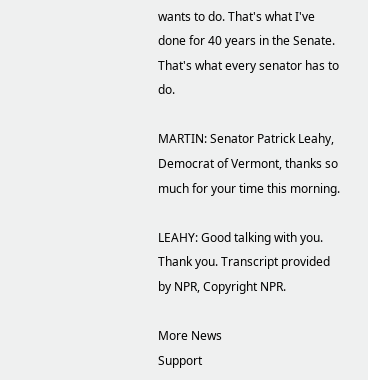wants to do. That's what I've done for 40 years in the Senate. That's what every senator has to do.

MARTIN: Senator Patrick Leahy, Democrat of Vermont, thanks so much for your time this morning.

LEAHY: Good talking with you. Thank you. Transcript provided by NPR, Copyright NPR.

More News
Support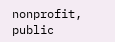nonprofit, public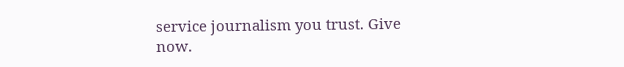service journalism you trust. Give now.